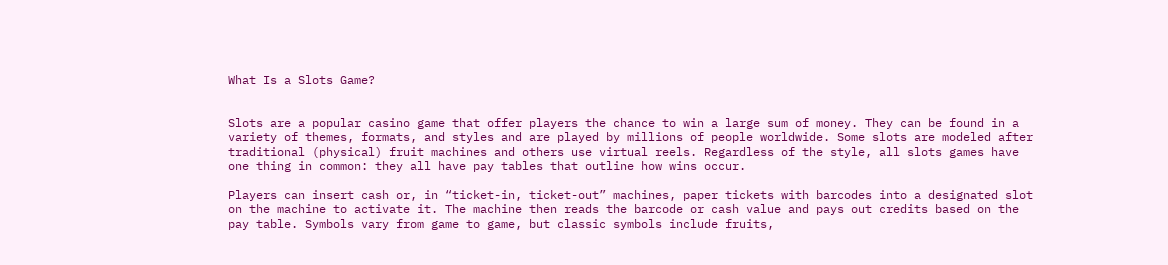What Is a Slots Game?


Slots are a popular casino game that offer players the chance to win a large sum of money. They can be found in a variety of themes, formats, and styles and are played by millions of people worldwide. Some slots are modeled after traditional (physical) fruit machines and others use virtual reels. Regardless of the style, all slots games have one thing in common: they all have pay tables that outline how wins occur.

Players can insert cash or, in “ticket-in, ticket-out” machines, paper tickets with barcodes into a designated slot on the machine to activate it. The machine then reads the barcode or cash value and pays out credits based on the pay table. Symbols vary from game to game, but classic symbols include fruits,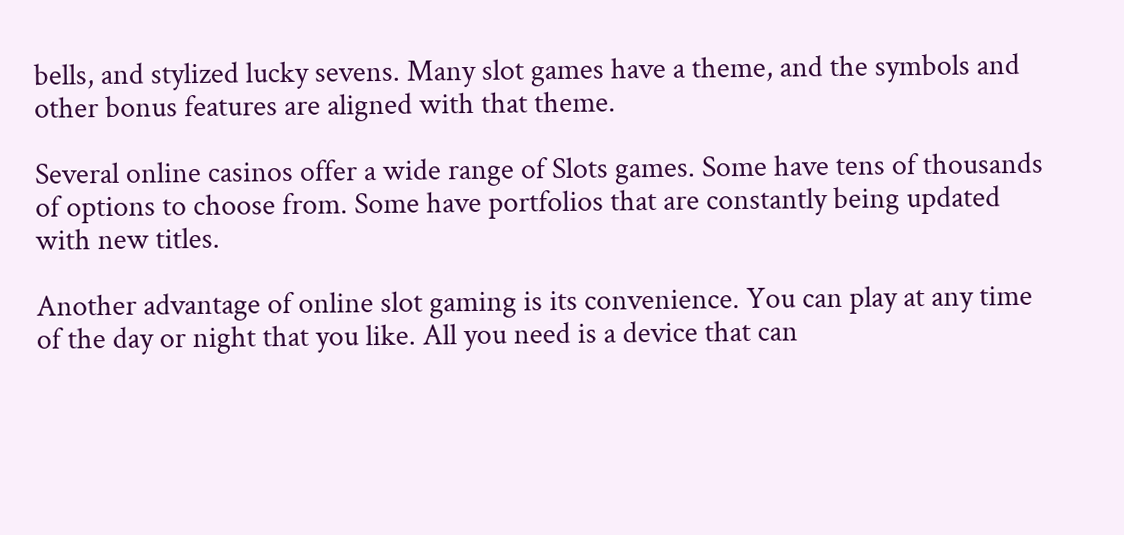bells, and stylized lucky sevens. Many slot games have a theme, and the symbols and other bonus features are aligned with that theme.

Several online casinos offer a wide range of Slots games. Some have tens of thousands of options to choose from. Some have portfolios that are constantly being updated with new titles.

Another advantage of online slot gaming is its convenience. You can play at any time of the day or night that you like. All you need is a device that can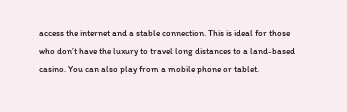access the internet and a stable connection. This is ideal for those who don’t have the luxury to travel long distances to a land-based casino. You can also play from a mobile phone or tablet.